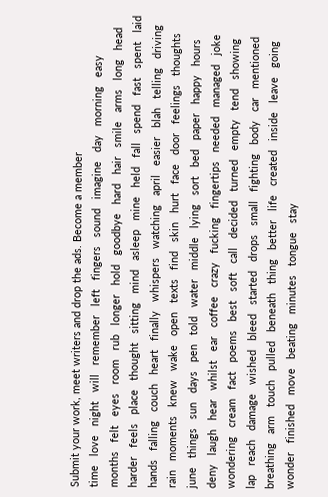Submit your work, meet writers and drop the ads. Become a member
time   love   night   will   remember   left   fingers   sound   imagine   day   morning   easy   months   felt   eyes   room   rub   longer   hold   goodbye   hard   hair   smile   arms   long   head   harder   feels   place   thought   sitting   mind   asleep   mine   held   fall   spend   fast   spent   laid   hands   falling   couch   heart   finally   whispers   watching   april   easier   blah   telling   driving   rain   moments   knew   wake   open   texts   find   skin   hurt   face   door   feelings   thoughts   june   things   sun   days   pen   told   water   middle   lying   sort   bed   paper   happy   hours   deny   laugh   hear   whilst   ear   coffee   crazy   fucking   fingertips   needed   managed   joke   wondering   cream   fact   poems   best   soft   call   decided   turned   empty   tend   showing   lap   reach   damage   wished   bleed   started   drops   small   fighting   body   car   mentioned   breathing   arm   touch   pulled   beneath   thing   better   life   created   inside   leave   going   wonder   finished   move   beating   minutes   tongue   stay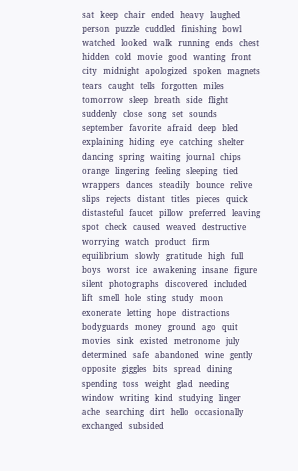sat   keep   chair   ended   heavy   laughed   person   puzzle   cuddled   finishing   bowl   watched   looked   walk   running   ends   chest   hidden   cold   movie   good   wanting   front   city   midnight   apologized   spoken   magnets   tears   caught   tells   forgotten   miles   tomorrow   sleep   breath   side   flight   suddenly   close   song   set   sounds   september   favorite   afraid   deep   bled   explaining   hiding   eye   catching   shelter   dancing   spring   waiting   journal   chips   orange   lingering   feeling   sleeping   tied   wrappers   dances   steadily   bounce   relive   slips   rejects   distant   titles   pieces   quick   distasteful   faucet   pillow   preferred   leaving   spot   check   caused   weaved   destructive   worrying   watch   product   firm   equilibrium   slowly   gratitude   high   full   boys   worst   ice   awakening   insane   figure   silent   photographs   discovered   included   lift   smell   hole   sting   study   moon   exonerate   letting   hope   distractions   bodyguards   money   ground   ago   quit   movies   sink   existed   metronome   july   determined   safe   abandoned   wine   gently   opposite   giggles   bits   spread   dining   spending   toss   weight   glad   needing   window   writing   kind   studying   linger   ache   searching   dirt   hello   occasionally   exchanged   subsided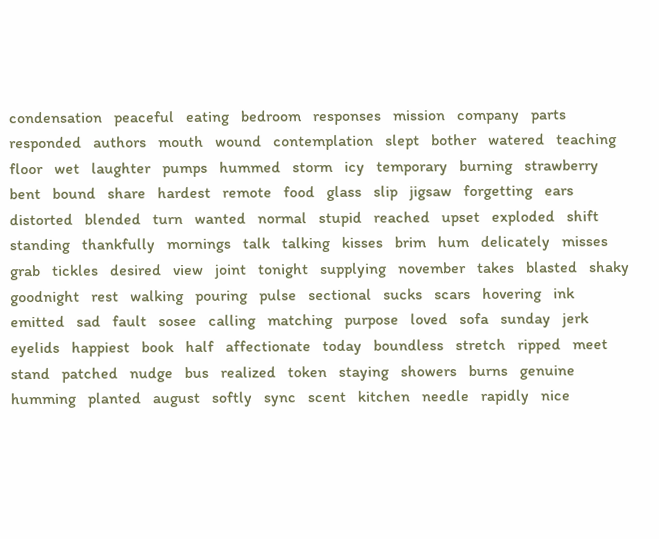condensation   peaceful   eating   bedroom   responses   mission   company   parts   responded   authors   mouth   wound   contemplation   slept   bother   watered   teaching   floor   wet   laughter   pumps   hummed   storm   icy   temporary   burning   strawberry   bent   bound   share   hardest   remote   food   glass   slip   jigsaw   forgetting   ears   distorted   blended   turn   wanted   normal   stupid   reached   upset   exploded   shift   standing   thankfully   mornings   talk   talking   kisses   brim   hum   delicately   misses   grab   tickles   desired   view   joint   tonight   supplying   november   takes   blasted   shaky   goodnight   rest   walking   pouring   pulse   sectional   sucks   scars   hovering   ink   emitted   sad   fault   sosee   calling   matching   purpose   loved   sofa   sunday   jerk   eyelids   happiest   book   half   affectionate   today   boundless   stretch   ripped   meet   stand   patched   nudge   bus   realized   token   staying   showers   burns   genuine   humming   planted   august   softly   sync   scent   kitchen   needle   rapidly   nice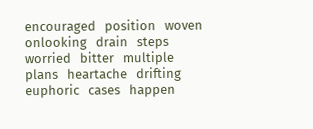encouraged   position   woven   onlooking   drain   steps   worried   bitter   multiple   plans   heartache   drifting   euphoric   cases   happen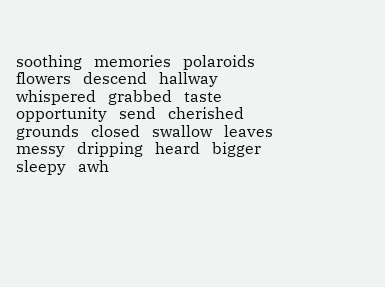soothing   memories   polaroids   flowers   descend   hallway   whispered   grabbed   taste   opportunity   send   cherished   grounds   closed   swallow   leaves   messy   dripping   heard   bigger   sleepy   awh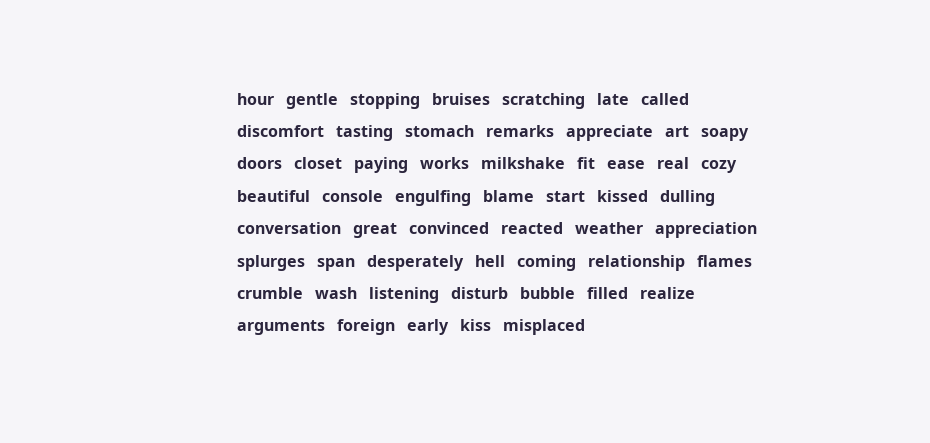hour   gentle   stopping   bruises   scratching   late   called   discomfort   tasting   stomach   remarks   appreciate   art   soapy   doors   closet   paying   works   milkshake   fit   ease   real   cozy   beautiful   console   engulfing   blame   start   kissed   dulling   conversation   great   convinced   reacted   weather   appreciation   splurges   span   desperately   hell   coming   relationship   flames   crumble   wash   listening   disturb   bubble   filled   realize   arguments   foreign   early   kiss   misplaced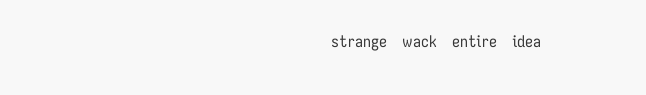strange   wack   entire   idea